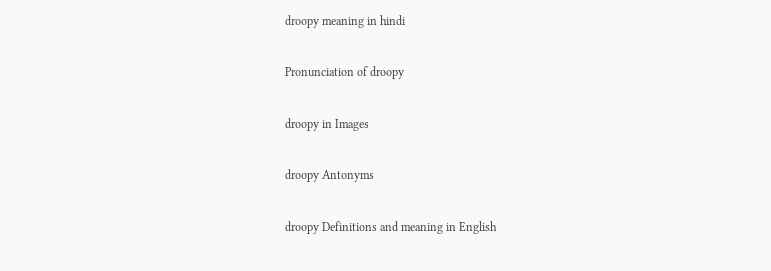droopy meaning in hindi

Pronunciation of droopy

droopy in Images

droopy Antonyms

droopy Definitions and meaning in English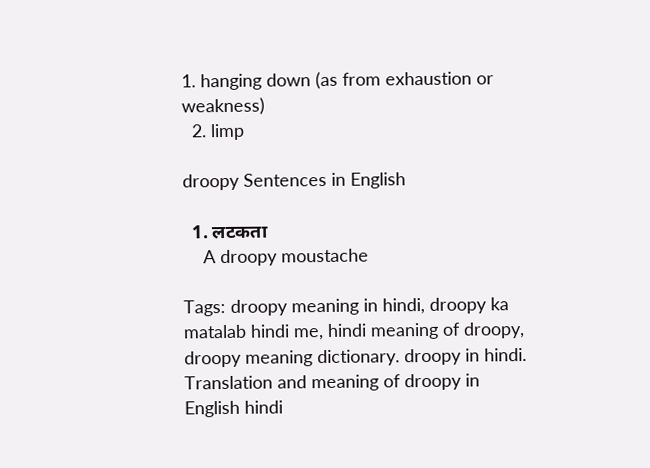1. hanging down (as from exhaustion or weakness)
  2. limp

droopy Sentences in English

  1. लटकता
    A droopy moustache

Tags: droopy meaning in hindi, droopy ka matalab hindi me, hindi meaning of droopy, droopy meaning dictionary. droopy in hindi. Translation and meaning of droopy in English hindi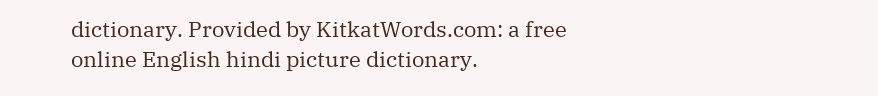dictionary. Provided by KitkatWords.com: a free online English hindi picture dictionary.